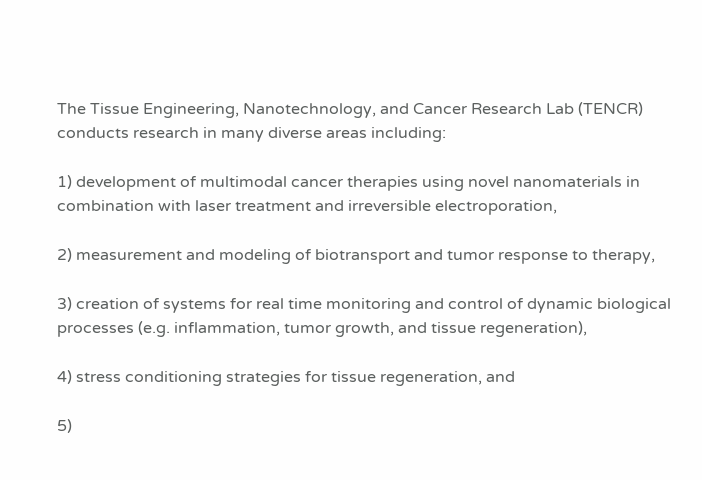The Tissue Engineering, Nanotechnology, and Cancer Research Lab (TENCR) conducts research in many diverse areas including:

1) development of multimodal cancer therapies using novel nanomaterials in combination with laser treatment and irreversible electroporation,

2) measurement and modeling of biotransport and tumor response to therapy,

3) creation of systems for real time monitoring and control of dynamic biological processes (e.g. inflammation, tumor growth, and tissue regeneration),

4) stress conditioning strategies for tissue regeneration, and

5)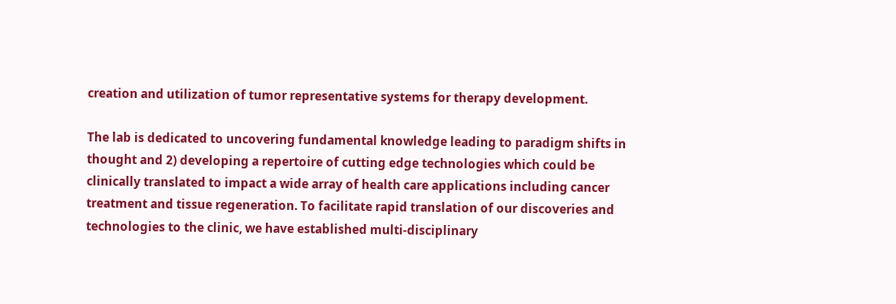creation and utilization of tumor representative systems for therapy development.

The lab is dedicated to uncovering fundamental knowledge leading to paradigm shifts in thought and 2) developing a repertoire of cutting edge technologies which could be clinically translated to impact a wide array of health care applications including cancer treatment and tissue regeneration. To facilitate rapid translation of our discoveries and technologies to the clinic, we have established multi-disciplinary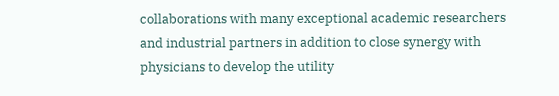collaborations with many exceptional academic researchers and industrial partners in addition to close synergy with physicians to develop the utility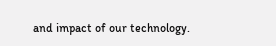and impact of our technology.